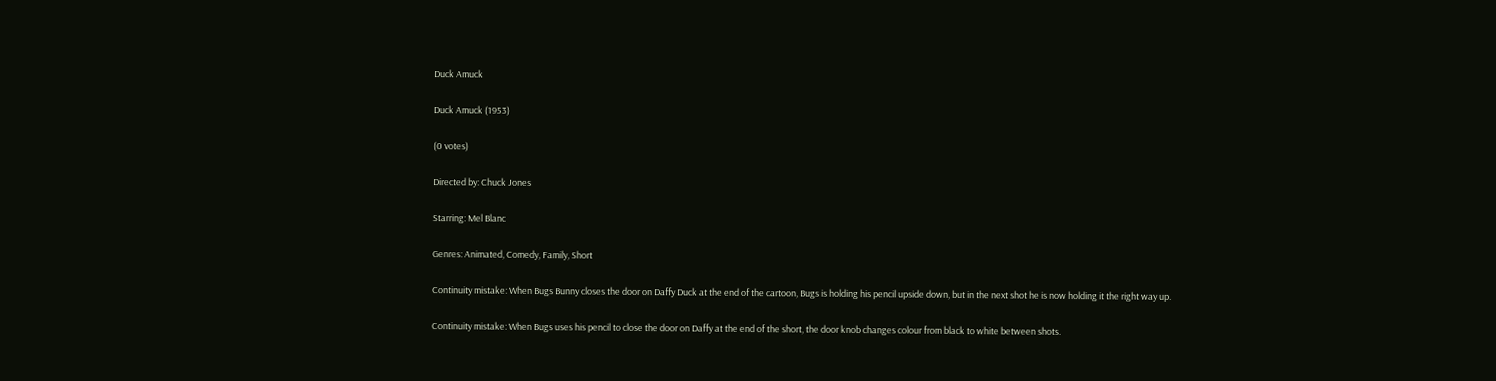Duck Amuck

Duck Amuck (1953)

(0 votes)

Directed by: Chuck Jones

Starring: Mel Blanc

Genres: Animated, Comedy, Family, Short

Continuity mistake: When Bugs Bunny closes the door on Daffy Duck at the end of the cartoon, Bugs is holding his pencil upside down, but in the next shot he is now holding it the right way up.

Continuity mistake: When Bugs uses his pencil to close the door on Daffy at the end of the short, the door knob changes colour from black to white between shots.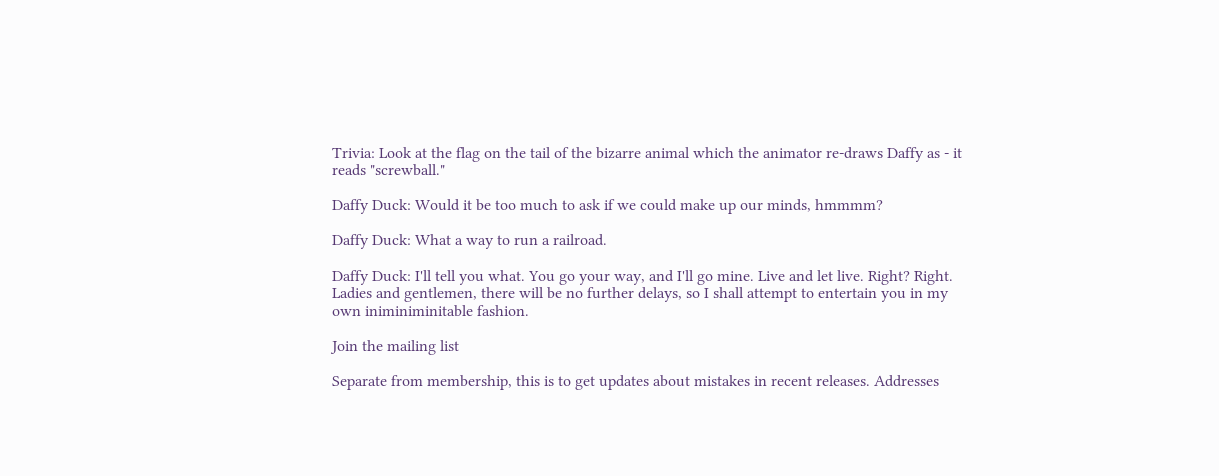Trivia: Look at the flag on the tail of the bizarre animal which the animator re-draws Daffy as - it reads "screwball."

Daffy Duck: Would it be too much to ask if we could make up our minds, hmmmm?

Daffy Duck: What a way to run a railroad.

Daffy Duck: I'll tell you what. You go your way, and I'll go mine. Live and let live. Right? Right. Ladies and gentlemen, there will be no further delays, so I shall attempt to entertain you in my own iniminiminitable fashion.

Join the mailing list

Separate from membership, this is to get updates about mistakes in recent releases. Addresses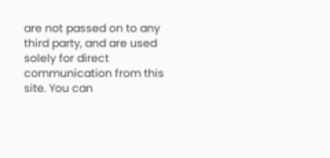are not passed on to any third party, and are used solely for direct communication from this site. You can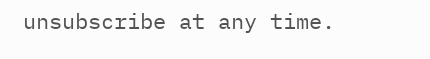unsubscribe at any time.